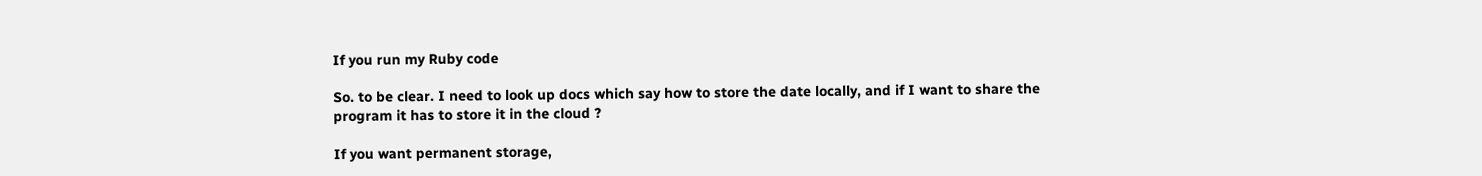If you run my Ruby code

So. to be clear. I need to look up docs which say how to store the date locally, and if I want to share the program it has to store it in the cloud ?

If you want permanent storage,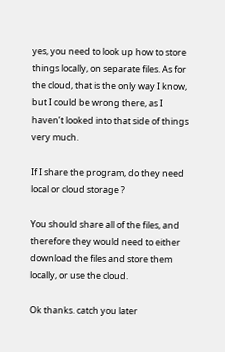yes, you need to look up how to store things locally, on separate files. As for the cloud, that is the only way I know, but I could be wrong there, as I haven’t looked into that side of things very much.

If I share the program, do they need local or cloud storage ?

You should share all of the files, and therefore they would need to either download the files and store them locally, or use the cloud.

Ok thanks. catch you later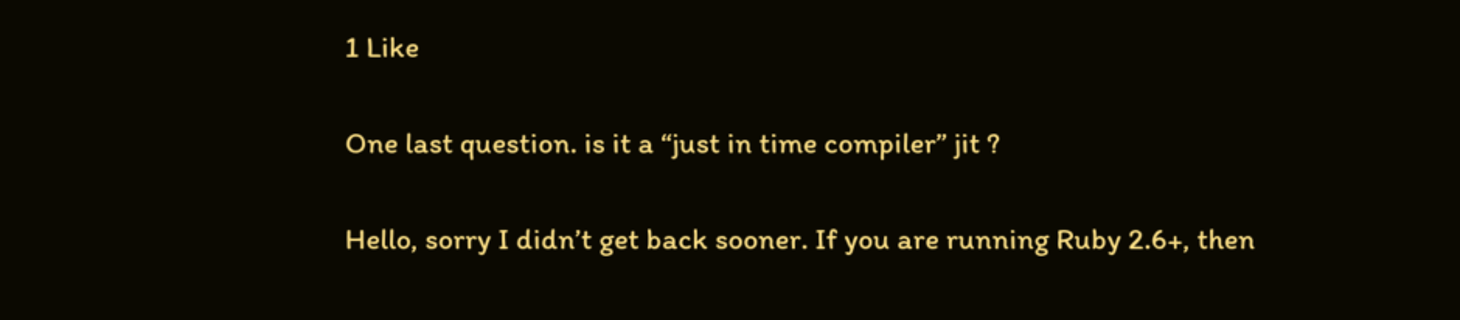1 Like

One last question. is it a “just in time compiler” jit ?

Hello, sorry I didn’t get back sooner. If you are running Ruby 2.6+, then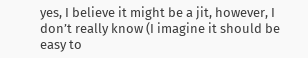yes, I believe it might be a jit, however, I don’t really know (I imagine it should be easy to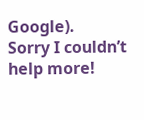Google).
Sorry I couldn’t help more!